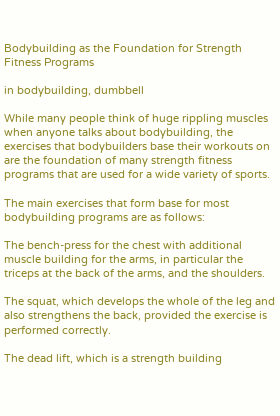Bodybuilding as the Foundation for Strength Fitness Programs

in bodybuilding, dumbbell

While many people think of huge rippling muscles when anyone talks about bodybuilding, the exercises that bodybuilders base their workouts on are the foundation of many strength fitness programs that are used for a wide variety of sports.

The main exercises that form base for most bodybuilding programs are as follows:

The bench-press for the chest with additional muscle building for the arms, in particular the triceps at the back of the arms, and the shoulders.

The squat, which develops the whole of the leg and also strengthens the back, provided the exercise is performed correctly.

The dead lift, which is a strength building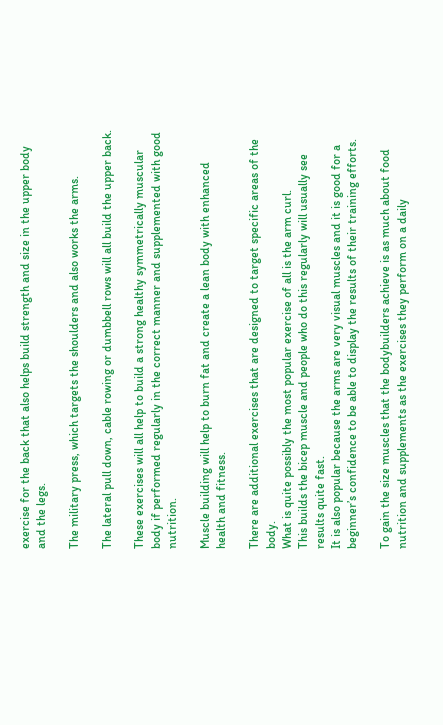exercise for the back that also helps build strength and size in the upper body and the legs.

The military press, which targets the shoulders and also works the arms.

The lateral pull down, cable rowing or dumbbell rows will all build the upper back.

These exercises will all help to build a strong healthy symmetrically muscular body if performed regularly in the correct manner and supplemented with good nutrition.

Muscle building will help to burn fat and create a lean body with enhanced health and fitness.

There are additional exercises that are designed to target specific areas of the body.
What is quite possibly the most popular exercise of all is the arm curl.
This builds the bicep muscle and people who do this regularly will usually see results quite fast.
It is also popular because the arms are very visual muscles and it is good for a beginner’s confidence to be able to display the results of their training efforts.

To gain the size muscles that the bodybuilders achieve is as much about food nutrition and supplements as the exercises they perform on a daily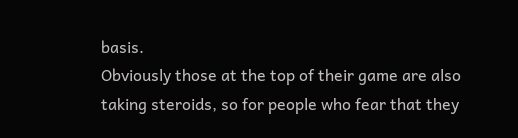basis.
Obviously those at the top of their game are also taking steroids, so for people who fear that they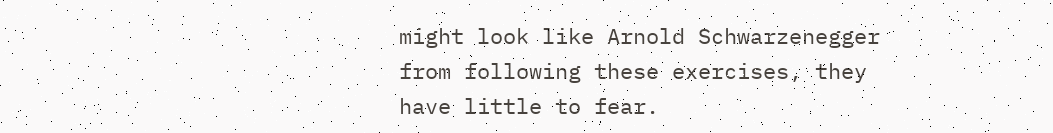might look like Arnold Schwarzenegger from following these exercises, they have little to fear.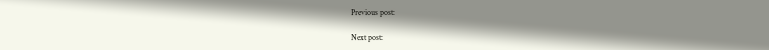Previous post:

Next post: